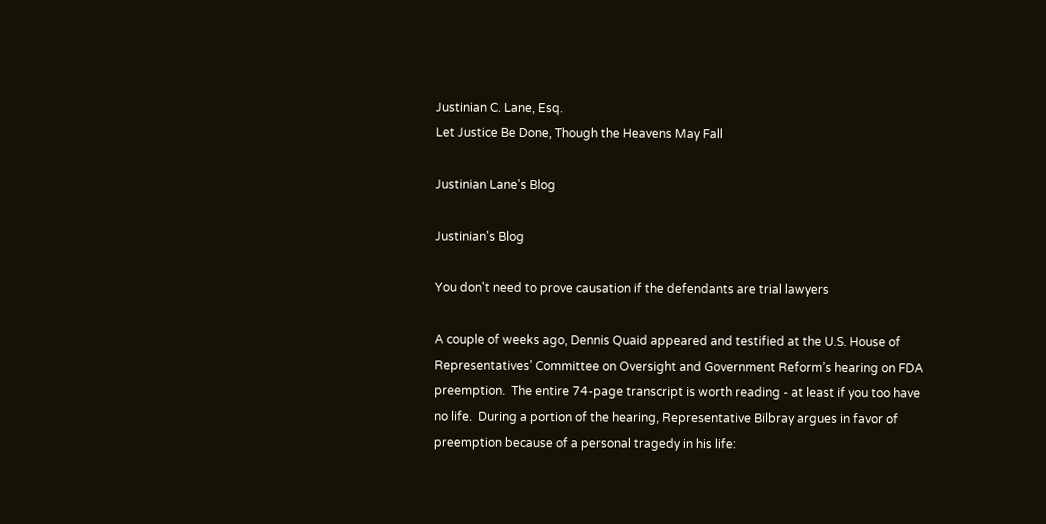Justinian C. Lane, Esq.
Let Justice Be Done, Though the Heavens May Fall

Justinian Lane's Blog

Justinian's Blog

You don't need to prove causation if the defendants are trial lawyers

A couple of weeks ago, Dennis Quaid appeared and testified at the U.S. House of Representatives’ Committee on Oversight and Government Reform’s hearing on FDA preemption.  The entire 74-page transcript is worth reading - at least if you too have no life.  During a portion of the hearing, Representative Bilbray argues in favor of preemption because of a personal tragedy in his life: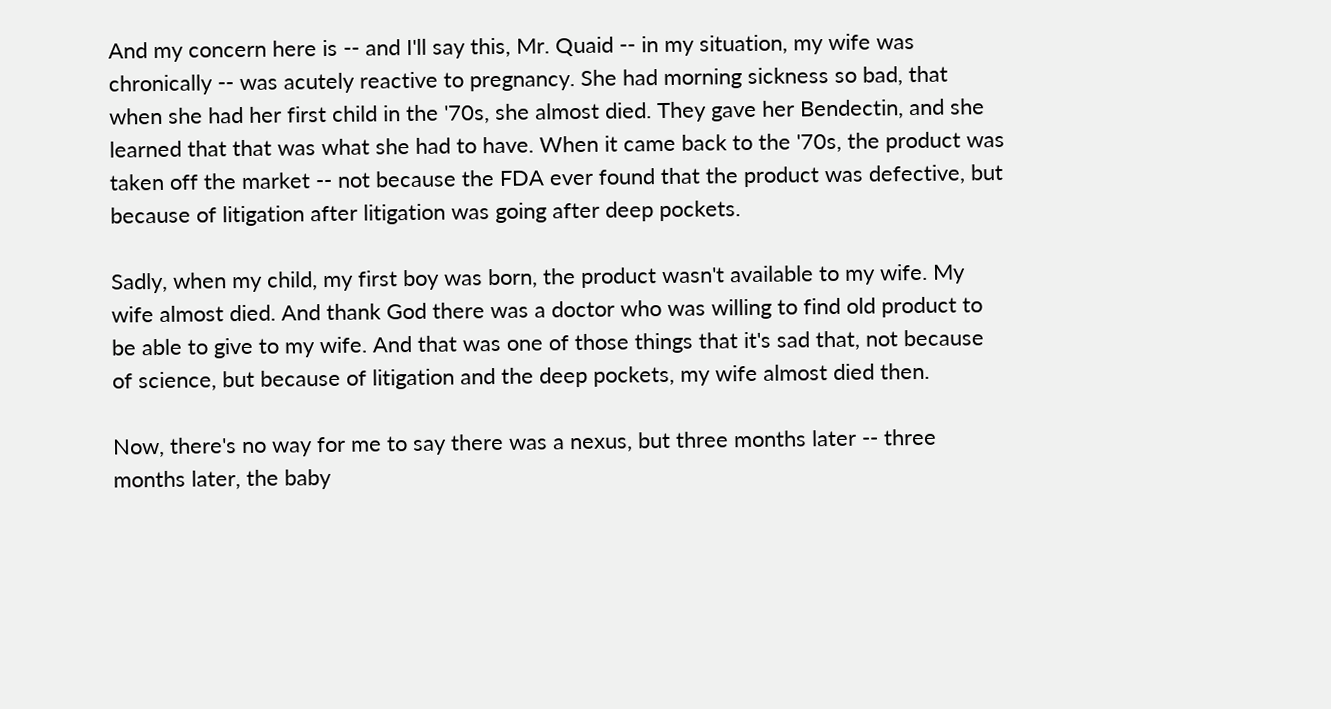And my concern here is -- and I'll say this, Mr. Quaid -- in my situation, my wife was chronically -- was acutely reactive to pregnancy. She had morning sickness so bad, that when she had her first child in the '70s, she almost died. They gave her Bendectin, and she learned that that was what she had to have. When it came back to the '70s, the product was taken off the market -- not because the FDA ever found that the product was defective, but because of litigation after litigation was going after deep pockets.

Sadly, when my child, my first boy was born, the product wasn't available to my wife. My wife almost died. And thank God there was a doctor who was willing to find old product to be able to give to my wife. And that was one of those things that it's sad that, not because of science, but because of litigation and the deep pockets, my wife almost died then.

Now, there's no way for me to say there was a nexus, but three months later -- three months later, the baby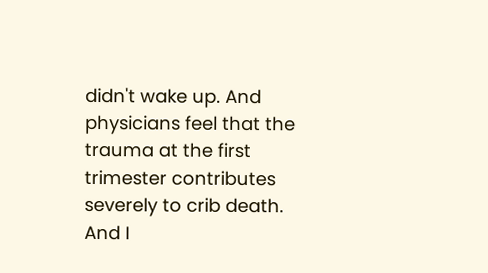didn't wake up. And physicians feel that the trauma at the first trimester contributes severely to crib death. And I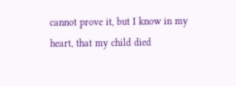cannot prove it, but I know in my heart, that my child died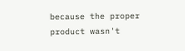because the proper product wasn't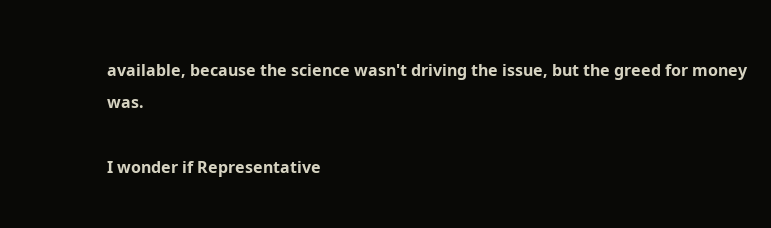available, because the science wasn't driving the issue, but the greed for money was.

I wonder if Representative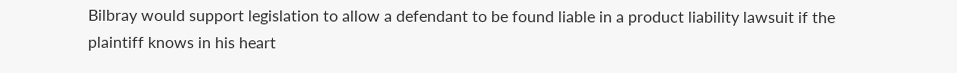Bilbray would support legislation to allow a defendant to be found liable in a product liability lawsuit if the plaintiff knows in his heart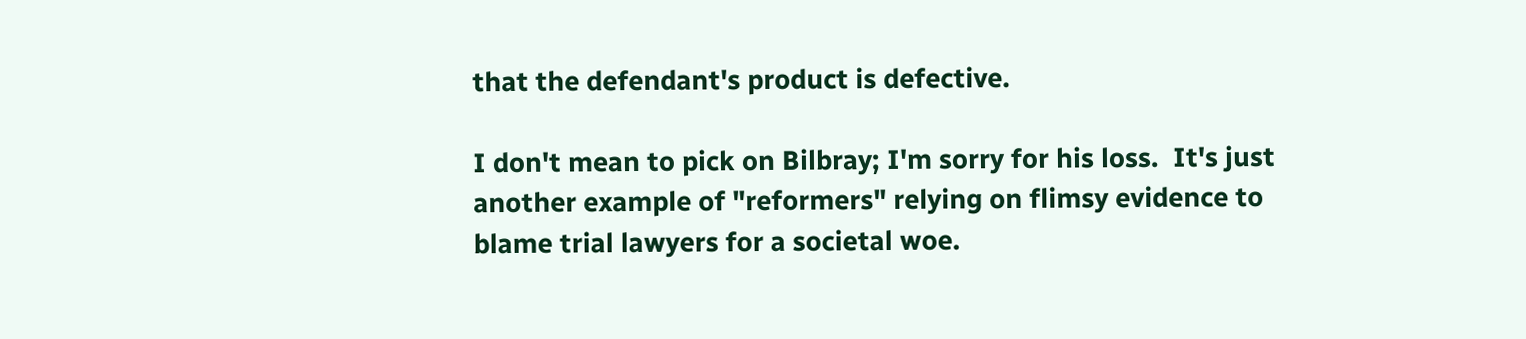that the defendant's product is defective.

I don't mean to pick on Bilbray; I'm sorry for his loss.  It's just another example of "reformers" relying on flimsy evidence to blame trial lawyers for a societal woe.